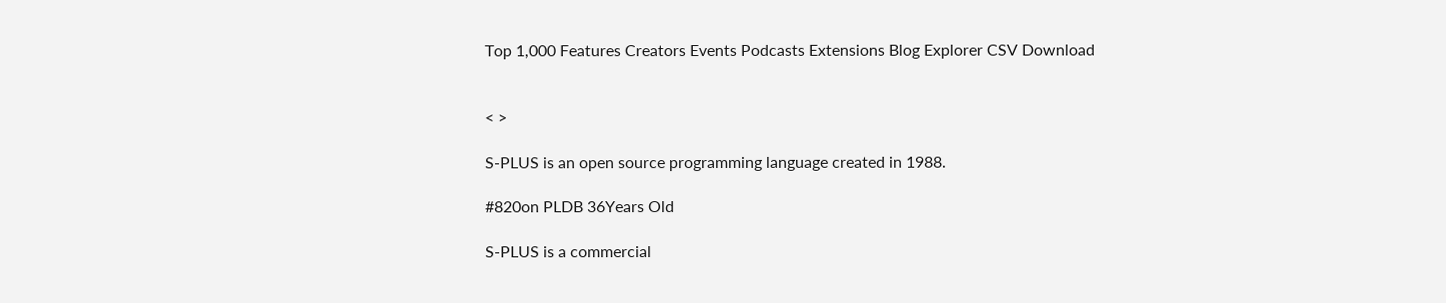Top 1,000 Features Creators Events Podcasts Extensions Blog Explorer CSV Download


< >

S-PLUS is an open source programming language created in 1988.

#820on PLDB 36Years Old

S-PLUS is a commercial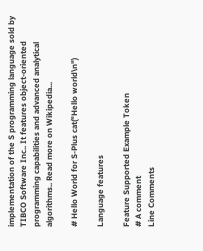implementation of the S programming language sold by TIBCO Software Inc.. It features object-oriented programming capabilities and advanced analytical algorithms.. Read more on Wikipedia...

# Hello World for S-Plus cat("Hello world\n")

Language features

Feature Supported Example Token
# A comment
Line Comments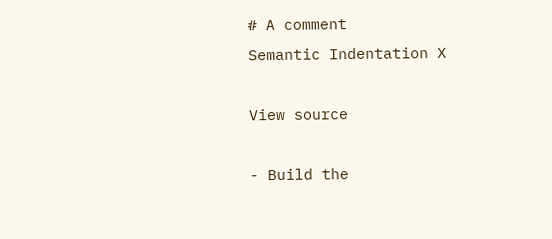# A comment
Semantic Indentation X

View source

- Build the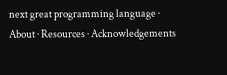next great programming language · About · Resources · Acknowledgements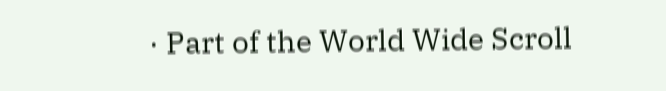· Part of the World Wide Scroll